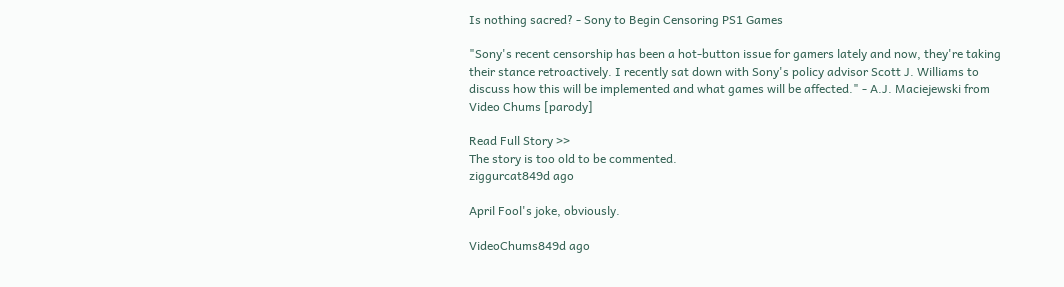Is nothing sacred? - Sony to Begin Censoring PS1 Games

"Sony's recent censorship has been a hot-button issue for gamers lately and now, they're taking their stance retroactively. I recently sat down with Sony's policy advisor Scott J. Williams to discuss how this will be implemented and what games will be affected." - A.J. Maciejewski from Video Chums [parody]

Read Full Story >>
The story is too old to be commented.
ziggurcat849d ago

April Fool's joke, obviously.

VideoChums849d ago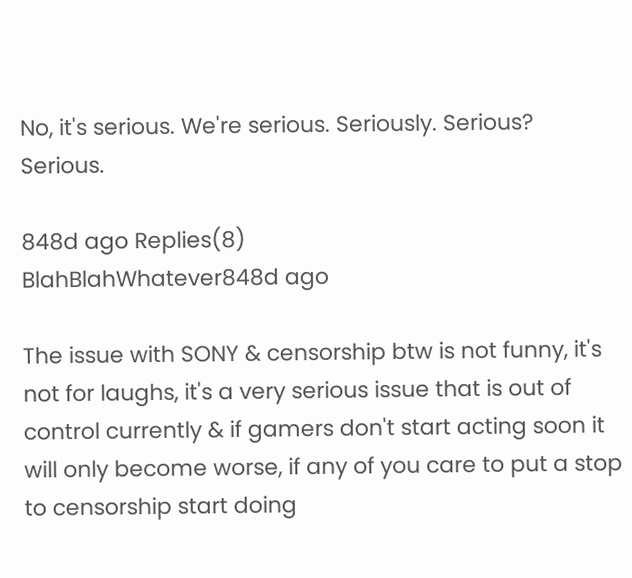No, it's serious. We're serious. Seriously. Serious? Serious.

848d ago Replies(8)
BlahBlahWhatever848d ago

The issue with SONY & censorship btw is not funny, it's not for laughs, it's a very serious issue that is out of control currently & if gamers don't start acting soon it will only become worse, if any of you care to put a stop to censorship start doing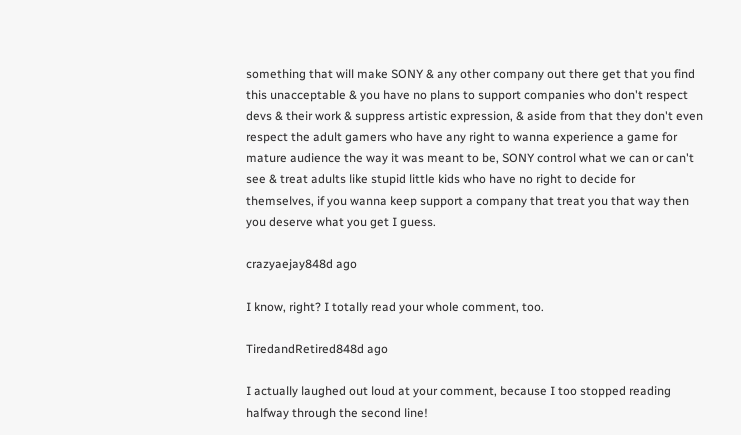something that will make SONY & any other company out there get that you find this unacceptable & you have no plans to support companies who don't respect devs & their work & suppress artistic expression, & aside from that they don't even respect the adult gamers who have any right to wanna experience a game for mature audience the way it was meant to be, SONY control what we can or can't see & treat adults like stupid little kids who have no right to decide for themselves, if you wanna keep support a company that treat you that way then you deserve what you get I guess.

crazyaejay848d ago

I know, right? I totally read your whole comment, too.

TiredandRetired848d ago

I actually laughed out loud at your comment, because I too stopped reading halfway through the second line!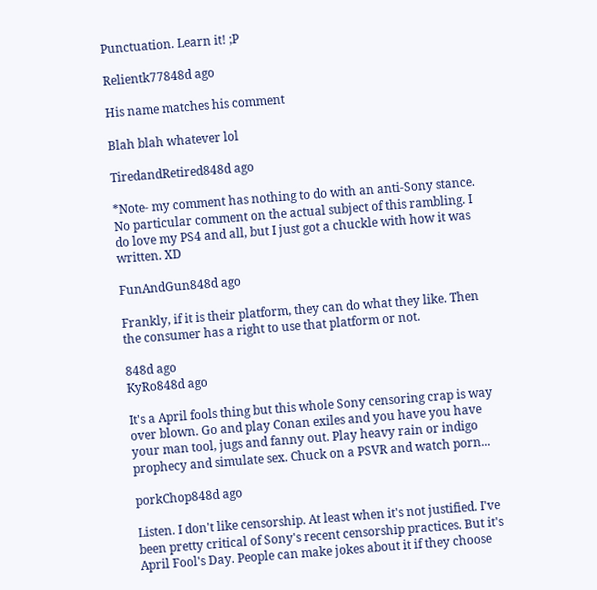Punctuation. Learn it! ;P

Relientk77848d ago

His name matches his comment

Blah blah whatever lol

TiredandRetired848d ago

*Note- my comment has nothing to do with an anti-Sony stance. No particular comment on the actual subject of this rambling. I do love my PS4 and all, but I just got a chuckle with how it was written. XD

FunAndGun848d ago

Frankly, if it is their platform, they can do what they like. Then the consumer has a right to use that platform or not.

848d ago
KyRo848d ago

It's a April fools thing but this whole Sony censoring crap is way over blown. Go and play Conan exiles and you have you have your man tool, jugs and fanny out. Play heavy rain or indigo prophecy and simulate sex. Chuck on a PSVR and watch porn...

porkChop848d ago

Listen. I don't like censorship. At least when it's not justified. I've been pretty critical of Sony's recent censorship practices. But it's April Fool's Day. People can make jokes about it if they choose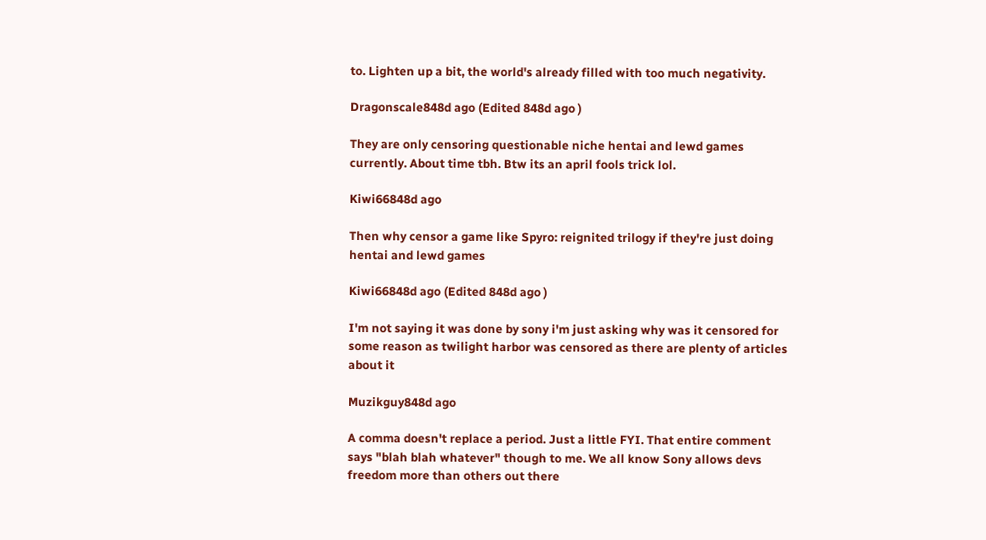to. Lighten up a bit, the world's already filled with too much negativity.

Dragonscale848d ago (Edited 848d ago )

They are only censoring questionable niche hentai and lewd games currently. About time tbh. Btw its an april fools trick lol.

Kiwi66848d ago

Then why censor a game like Spyro: reignited trilogy if they're just doing hentai and lewd games

Kiwi66848d ago (Edited 848d ago )

I'm not saying it was done by sony i'm just asking why was it censored for some reason as twilight harbor was censored as there are plenty of articles about it

Muzikguy848d ago

A comma doesn't replace a period. Just a little FYI. That entire comment says "blah blah whatever" though to me. We all know Sony allows devs freedom more than others out there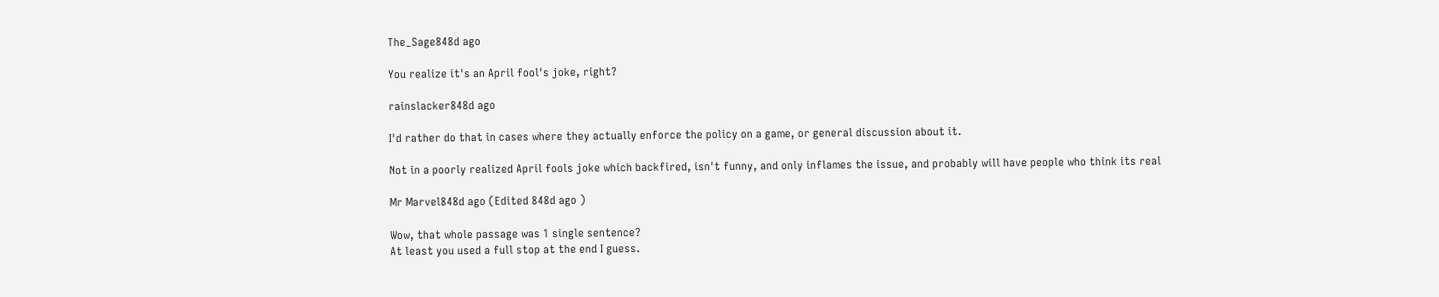The_Sage848d ago

You realize it's an April fool's joke, right?

rainslacker848d ago

I'd rather do that in cases where they actually enforce the policy on a game, or general discussion about it.

Not in a poorly realized April fools joke which backfired, isn't funny, and only inflames the issue, and probably will have people who think its real

Mr Marvel848d ago (Edited 848d ago )

Wow, that whole passage was 1 single sentence?
At least you used a full stop at the end I guess.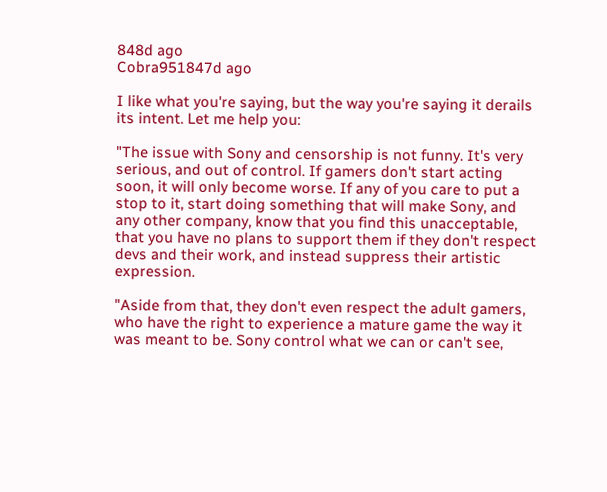848d ago
Cobra951847d ago

I like what you're saying, but the way you're saying it derails its intent. Let me help you:

"The issue with Sony and censorship is not funny. It's very serious, and out of control. If gamers don't start acting soon, it will only become worse. If any of you care to put a stop to it, start doing something that will make Sony, and any other company, know that you find this unacceptable, that you have no plans to support them if they don't respect devs and their work, and instead suppress their artistic expression.

"Aside from that, they don't even respect the adult gamers, who have the right to experience a mature game the way it was meant to be. Sony control what we can or can't see,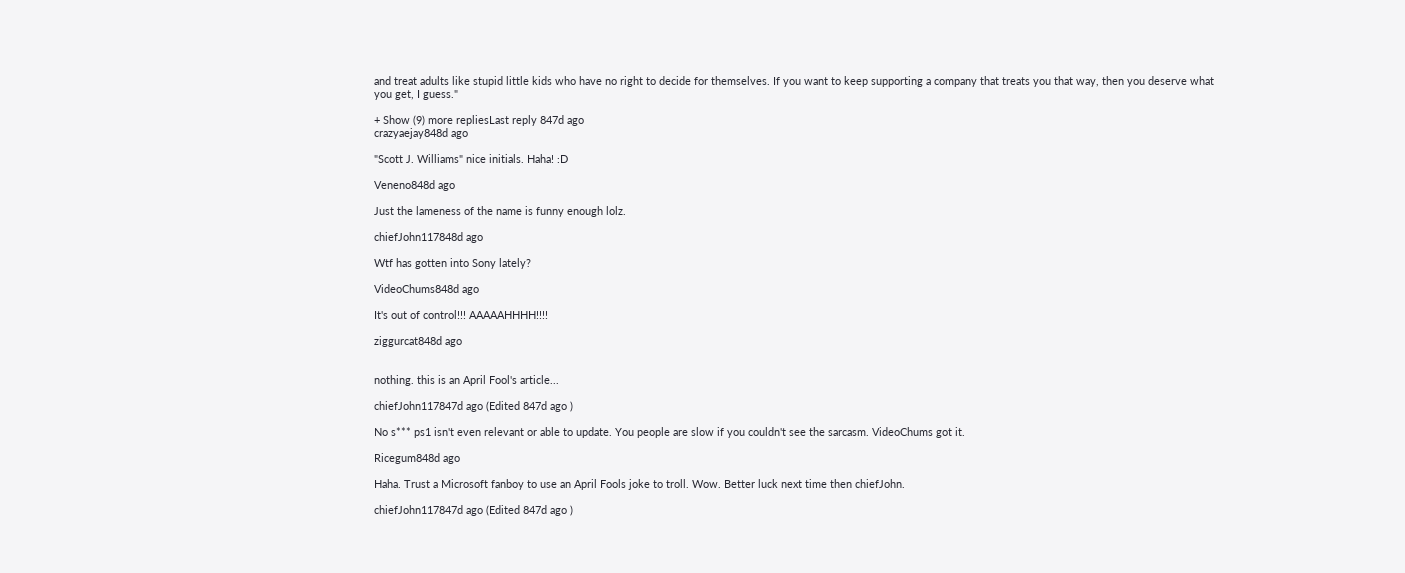and treat adults like stupid little kids who have no right to decide for themselves. If you want to keep supporting a company that treats you that way, then you deserve what you get, I guess."

+ Show (9) more repliesLast reply 847d ago
crazyaejay848d ago

"Scott J. Williams" nice initials. Haha! :D

Veneno848d ago

Just the lameness of the name is funny enough lolz.

chiefJohn117848d ago

Wtf has gotten into Sony lately?

VideoChums848d ago

It's out of control!!! AAAAAHHHH!!!!

ziggurcat848d ago


nothing. this is an April Fool's article...

chiefJohn117847d ago (Edited 847d ago )

No s*** ps1 isn't even relevant or able to update. You people are slow if you couldn't see the sarcasm. VideoChums got it.

Ricegum848d ago

Haha. Trust a Microsoft fanboy to use an April Fools joke to troll. Wow. Better luck next time then chiefJohn.

chiefJohn117847d ago (Edited 847d ago )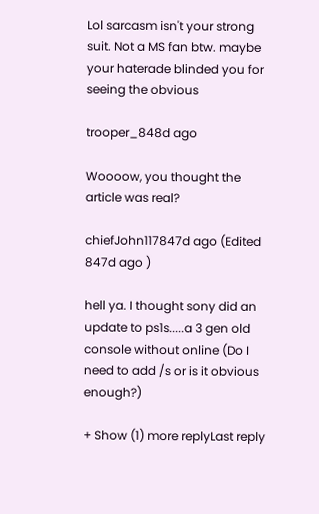Lol sarcasm isn't your strong suit. Not a MS fan btw. maybe your haterade blinded you for seeing the obvious

trooper_848d ago

Woooow, you thought the article was real?

chiefJohn117847d ago (Edited 847d ago )

hell ya. I thought sony did an update to ps1s.....a 3 gen old console without online (Do I need to add /s or is it obvious enough?)

+ Show (1) more replyLast reply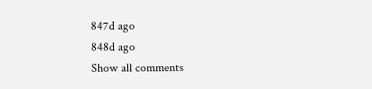847d ago
848d ago
Show all comments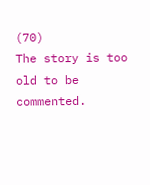(70)
The story is too old to be commented.